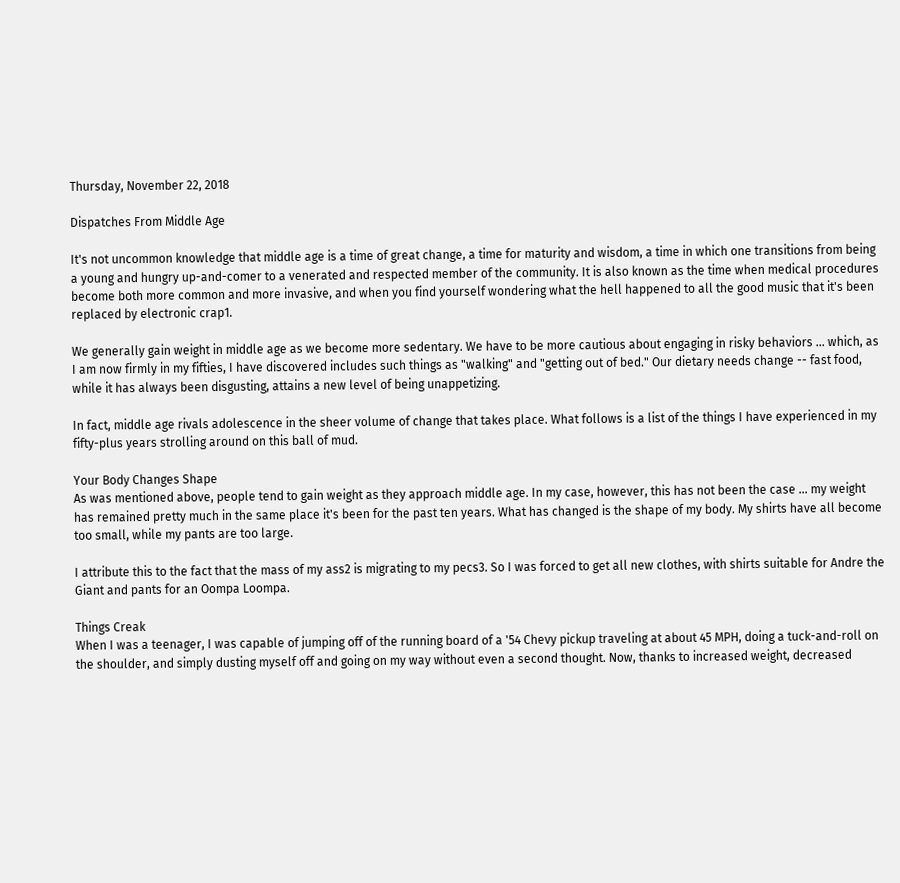Thursday, November 22, 2018

Dispatches From Middle Age

It's not uncommon knowledge that middle age is a time of great change, a time for maturity and wisdom, a time in which one transitions from being a young and hungry up-and-comer to a venerated and respected member of the community. It is also known as the time when medical procedures become both more common and more invasive, and when you find yourself wondering what the hell happened to all the good music that it's been replaced by electronic crap1.

We generally gain weight in middle age as we become more sedentary. We have to be more cautious about engaging in risky behaviors ... which, as I am now firmly in my fifties, I have discovered includes such things as "walking" and "getting out of bed." Our dietary needs change -- fast food, while it has always been disgusting, attains a new level of being unappetizing.

In fact, middle age rivals adolescence in the sheer volume of change that takes place. What follows is a list of the things I have experienced in my fifty-plus years strolling around on this ball of mud.

Your Body Changes Shape
As was mentioned above, people tend to gain weight as they approach middle age. In my case, however, this has not been the case ... my weight has remained pretty much in the same place it's been for the past ten years. What has changed is the shape of my body. My shirts have all become too small, while my pants are too large.

I attribute this to the fact that the mass of my ass2 is migrating to my pecs3. So I was forced to get all new clothes, with shirts suitable for Andre the Giant and pants for an Oompa Loompa.

Things Creak
When I was a teenager, I was capable of jumping off of the running board of a '54 Chevy pickup traveling at about 45 MPH, doing a tuck-and-roll on the shoulder, and simply dusting myself off and going on my way without even a second thought. Now, thanks to increased weight, decreased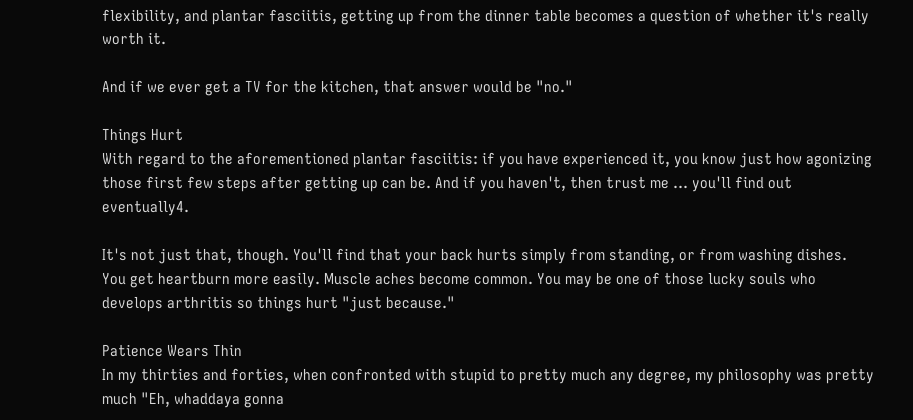flexibility, and plantar fasciitis, getting up from the dinner table becomes a question of whether it's really worth it.

And if we ever get a TV for the kitchen, that answer would be "no."

Things Hurt
With regard to the aforementioned plantar fasciitis: if you have experienced it, you know just how agonizing those first few steps after getting up can be. And if you haven't, then trust me ... you'll find out eventually4.

It's not just that, though. You'll find that your back hurts simply from standing, or from washing dishes. You get heartburn more easily. Muscle aches become common. You may be one of those lucky souls who develops arthritis so things hurt "just because."

Patience Wears Thin
In my thirties and forties, when confronted with stupid to pretty much any degree, my philosophy was pretty much "Eh, whaddaya gonna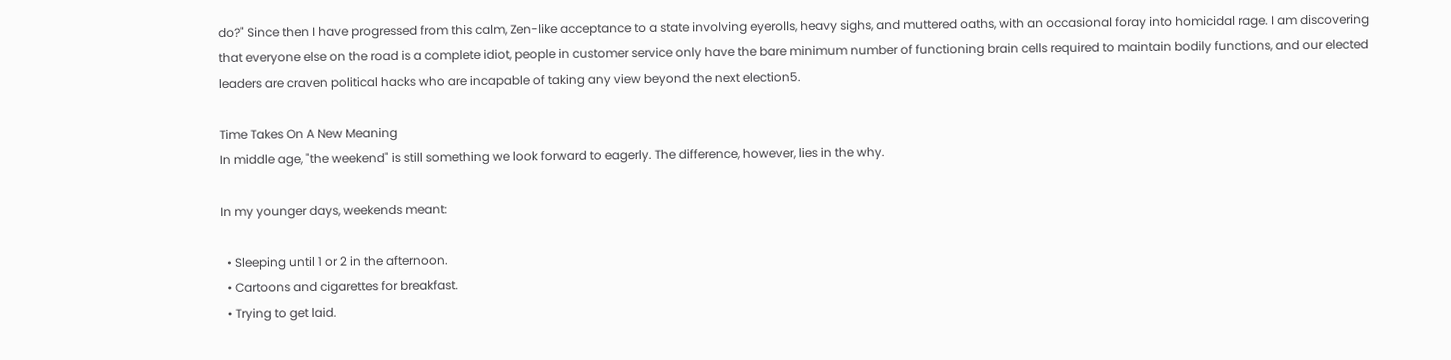do?" Since then I have progressed from this calm, Zen-like acceptance to a state involving eyerolls, heavy sighs, and muttered oaths, with an occasional foray into homicidal rage. I am discovering that everyone else on the road is a complete idiot, people in customer service only have the bare minimum number of functioning brain cells required to maintain bodily functions, and our elected leaders are craven political hacks who are incapable of taking any view beyond the next election5.

Time Takes On A New Meaning
In middle age, "the weekend" is still something we look forward to eagerly. The difference, however, lies in the why.

In my younger days, weekends meant:

  • Sleeping until 1 or 2 in the afternoon.
  • Cartoons and cigarettes for breakfast.
  • Trying to get laid.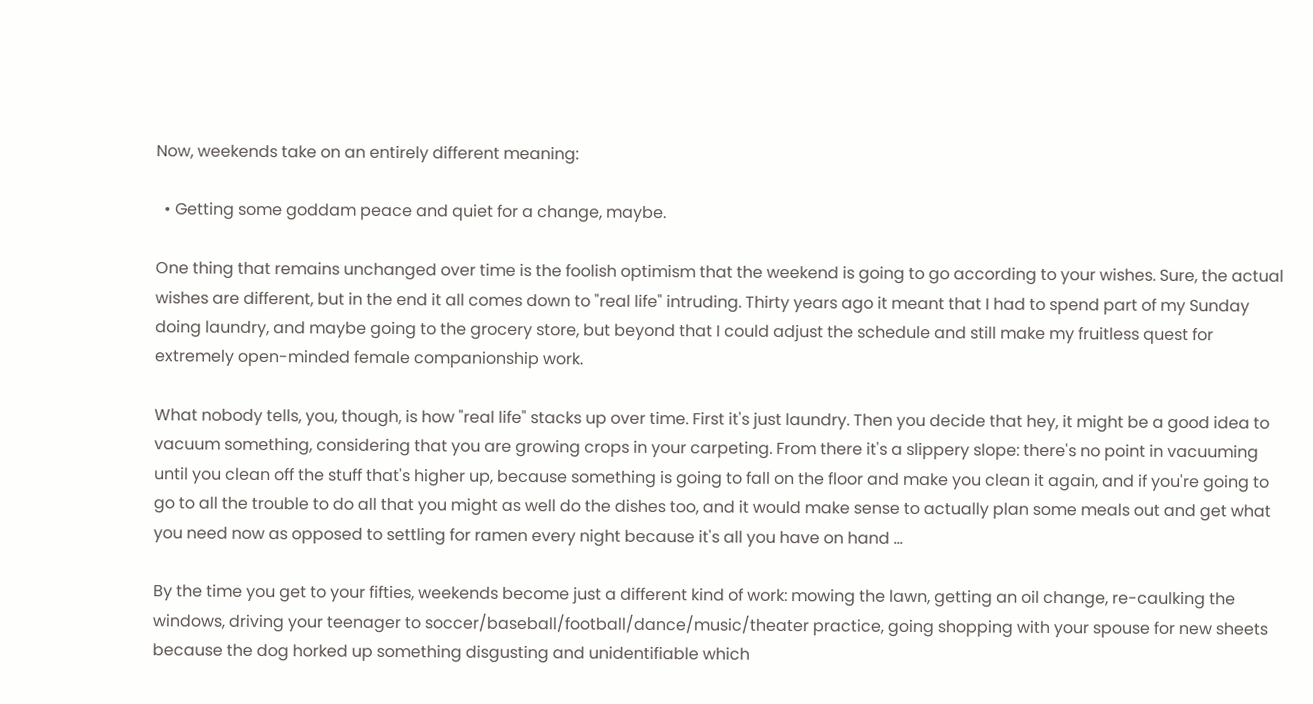Now, weekends take on an entirely different meaning:

  • Getting some goddam peace and quiet for a change, maybe.

One thing that remains unchanged over time is the foolish optimism that the weekend is going to go according to your wishes. Sure, the actual wishes are different, but in the end it all comes down to "real life" intruding. Thirty years ago it meant that I had to spend part of my Sunday doing laundry, and maybe going to the grocery store, but beyond that I could adjust the schedule and still make my fruitless quest for extremely open-minded female companionship work.

What nobody tells, you, though, is how "real life" stacks up over time. First it's just laundry. Then you decide that hey, it might be a good idea to vacuum something, considering that you are growing crops in your carpeting. From there it's a slippery slope: there's no point in vacuuming until you clean off the stuff that's higher up, because something is going to fall on the floor and make you clean it again, and if you're going to go to all the trouble to do all that you might as well do the dishes too, and it would make sense to actually plan some meals out and get what you need now as opposed to settling for ramen every night because it's all you have on hand ...

By the time you get to your fifties, weekends become just a different kind of work: mowing the lawn, getting an oil change, re-caulking the windows, driving your teenager to soccer/baseball/football/dance/music/theater practice, going shopping with your spouse for new sheets because the dog horked up something disgusting and unidentifiable which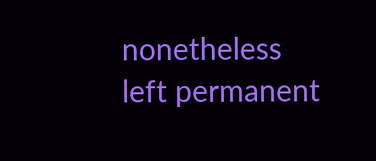nonetheless left permanent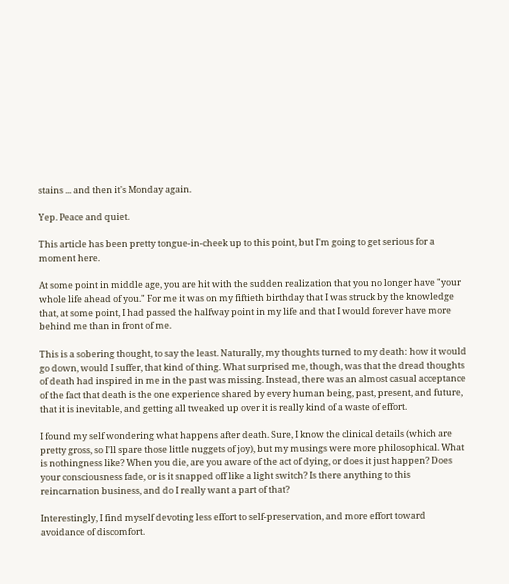stains ... and then it's Monday again.

Yep. Peace and quiet.

This article has been pretty tongue-in-cheek up to this point, but I'm going to get serious for a moment here.

At some point in middle age, you are hit with the sudden realization that you no longer have "your whole life ahead of you." For me it was on my fiftieth birthday that I was struck by the knowledge that, at some point, I had passed the halfway point in my life and that I would forever have more behind me than in front of me.

This is a sobering thought, to say the least. Naturally, my thoughts turned to my death: how it would go down, would I suffer, that kind of thing. What surprised me, though, was that the dread thoughts of death had inspired in me in the past was missing. Instead, there was an almost casual acceptance of the fact that death is the one experience shared by every human being, past, present, and future, that it is inevitable, and getting all tweaked up over it is really kind of a waste of effort.

I found my self wondering what happens after death. Sure, I know the clinical details (which are pretty gross, so I'll spare those little nuggets of joy), but my musings were more philosophical. What is nothingness like? When you die, are you aware of the act of dying, or does it just happen? Does your consciousness fade, or is it snapped off like a light switch? Is there anything to this reincarnation business, and do I really want a part of that?

Interestingly, I find myself devoting less effort to self-preservation, and more effort toward avoidance of discomfort.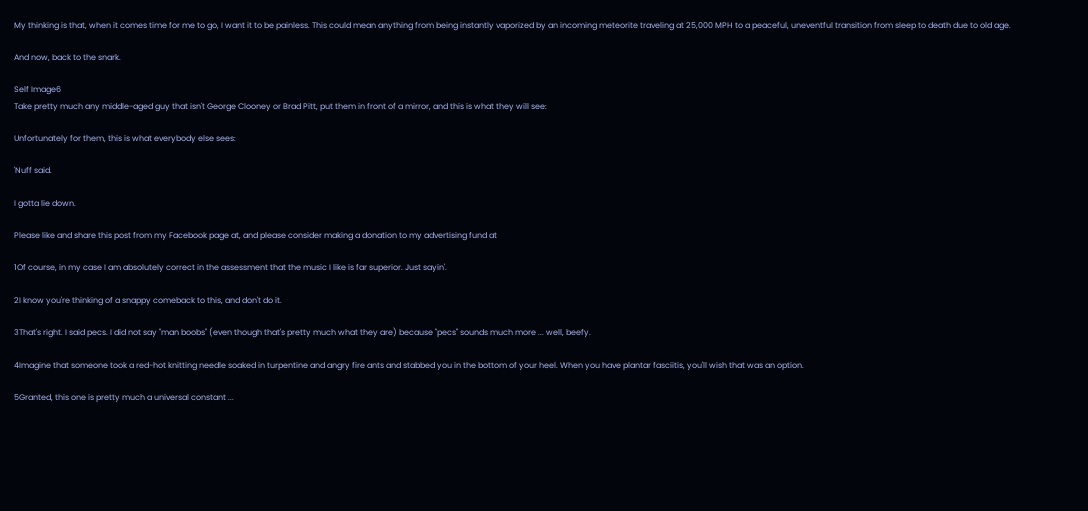My thinking is that, when it comes time for me to go, I want it to be painless. This could mean anything from being instantly vaporized by an incoming meteorite traveling at 25,000 MPH to a peaceful, uneventful transition from sleep to death due to old age.

And now, back to the snark.

Self Image6
Take pretty much any middle-aged guy that isn't George Clooney or Brad Pitt, put them in front of a mirror, and this is what they will see:

Unfortunately for them, this is what everybody else sees:

'Nuff said.

I gotta lie down.

Please like and share this post from my Facebook page at, and please consider making a donation to my advertising fund at

1Of course, in my case I am absolutely correct in the assessment that the music I like is far superior. Just sayin'.

2I know you're thinking of a snappy comeback to this, and don't do it.

3That's right. I said pecs. I did not say "man boobs" (even though that's pretty much what they are) because "pecs" sounds much more ... well, beefy.

4Imagine that someone took a red-hot knitting needle soaked in turpentine and angry fire ants and stabbed you in the bottom of your heel. When you have plantar fasciitis, you'll wish that was an option.

5Granted, this one is pretty much a universal constant ...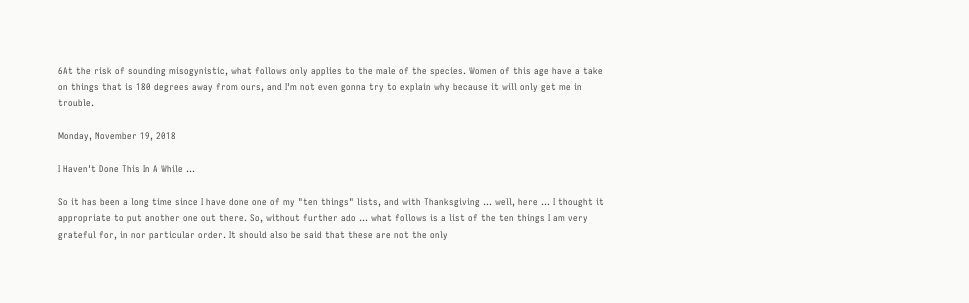6At the risk of sounding misogynistic, what follows only applies to the male of the species. Women of this age have a take on things that is 180 degrees away from ours, and I'm not even gonna try to explain why because it will only get me in trouble.

Monday, November 19, 2018

I Haven't Done This In A While ...

So it has been a long time since I have done one of my "ten things" lists, and with Thanksgiving ... well, here ... I thought it appropriate to put another one out there. So, without further ado ... what follows is a list of the ten things I am very grateful for, in nor particular order. It should also be said that these are not the only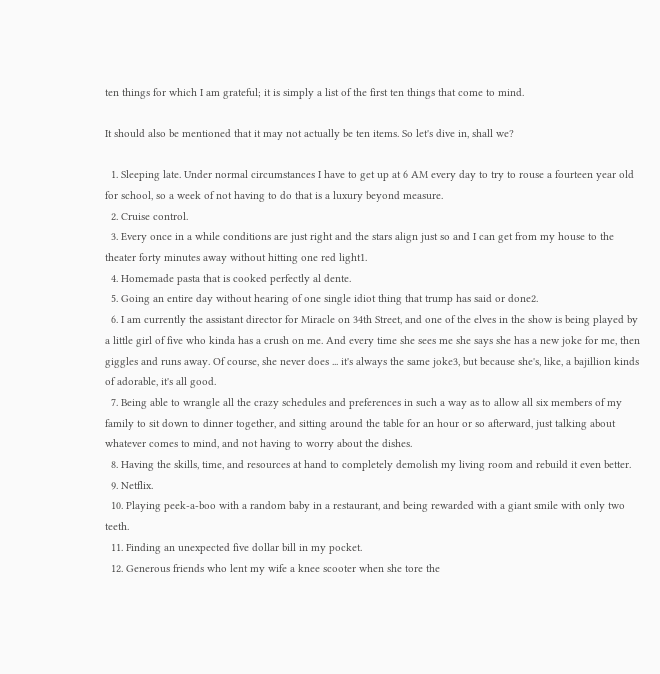ten things for which I am grateful; it is simply a list of the first ten things that come to mind.

It should also be mentioned that it may not actually be ten items. So let's dive in, shall we?

  1. Sleeping late. Under normal circumstances I have to get up at 6 AM every day to try to rouse a fourteen year old for school, so a week of not having to do that is a luxury beyond measure.
  2. Cruise control.
  3. Every once in a while conditions are just right and the stars align just so and I can get from my house to the theater forty minutes away without hitting one red light1.
  4. Homemade pasta that is cooked perfectly al dente.
  5. Going an entire day without hearing of one single idiot thing that trump has said or done2.
  6. I am currently the assistant director for Miracle on 34th Street, and one of the elves in the show is being played by a little girl of five who kinda has a crush on me. And every time she sees me she says she has a new joke for me, then giggles and runs away. Of course, she never does ... it's always the same joke3, but because she's, like, a bajillion kinds of adorable, it's all good.
  7. Being able to wrangle all the crazy schedules and preferences in such a way as to allow all six members of my family to sit down to dinner together, and sitting around the table for an hour or so afterward, just talking about whatever comes to mind, and not having to worry about the dishes.
  8. Having the skills, time, and resources at hand to completely demolish my living room and rebuild it even better.
  9. Netflix.
  10. Playing peek-a-boo with a random baby in a restaurant, and being rewarded with a giant smile with only two teeth.
  11. Finding an unexpected five dollar bill in my pocket.
  12. Generous friends who lent my wife a knee scooter when she tore the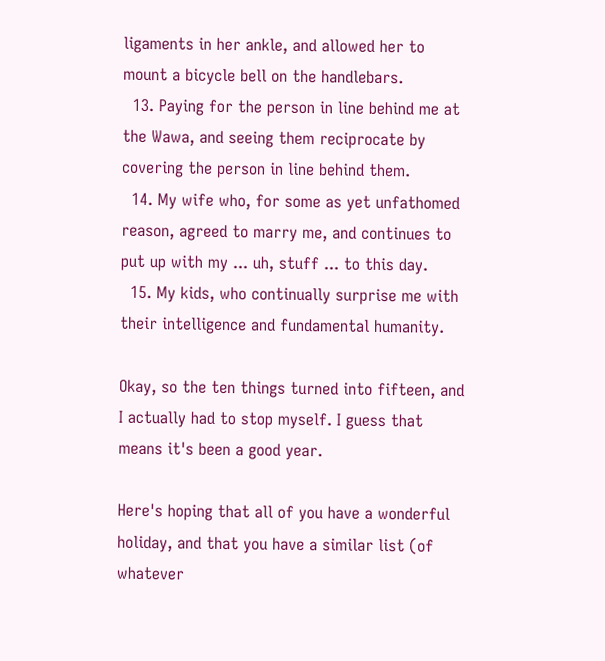ligaments in her ankle, and allowed her to mount a bicycle bell on the handlebars.
  13. Paying for the person in line behind me at the Wawa, and seeing them reciprocate by covering the person in line behind them.
  14. My wife who, for some as yet unfathomed reason, agreed to marry me, and continues to put up with my ... uh, stuff ... to this day.
  15. My kids, who continually surprise me with their intelligence and fundamental humanity.

Okay, so the ten things turned into fifteen, and I actually had to stop myself. I guess that means it's been a good year.

Here's hoping that all of you have a wonderful holiday, and that you have a similar list (of whatever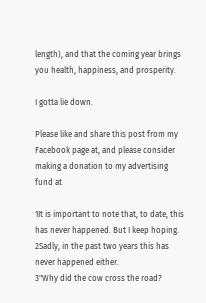length), and that the coming year brings you health, happiness, and prosperity.

I gotta lie down.

Please like and share this post from my Facebook page at, and please consider making a donation to my advertising fund at

1It is important to note that, to date, this has never happened. But I keep hoping.
2Sadly, in the past two years this has never happened either.
3"Why did the cow cross the road?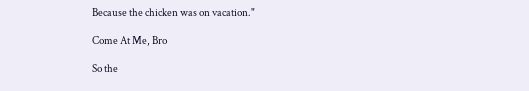Because the chicken was on vacation."

Come At Me, Bro

So the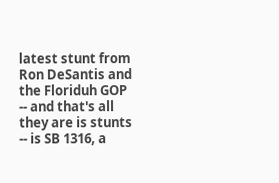latest stunt from Ron DeSantis and the Floriduh GOP -- and that's all they are is stunts -- is SB 1316, a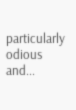particularly odious and...